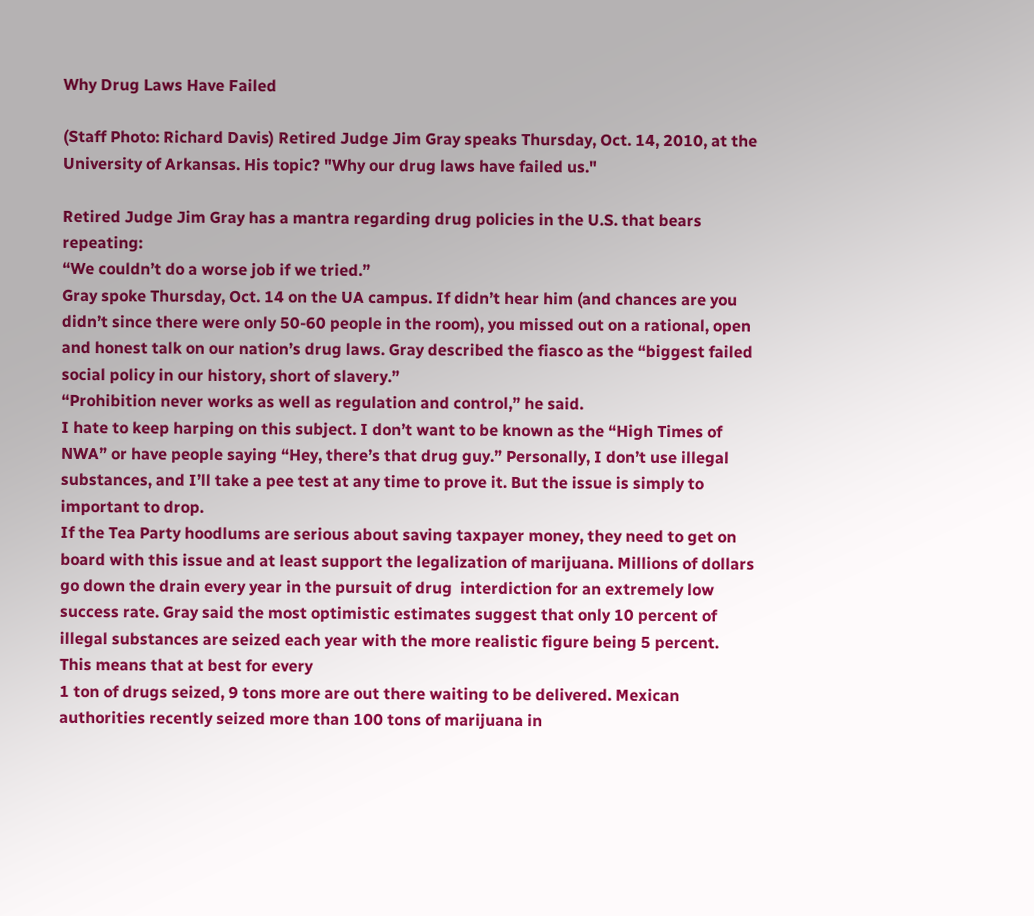Why Drug Laws Have Failed

(Staff Photo: Richard Davis) Retired Judge Jim Gray speaks Thursday, Oct. 14, 2010, at the University of Arkansas. His topic? "Why our drug laws have failed us."

Retired Judge Jim Gray has a mantra regarding drug policies in the U.S. that bears repeating:
“We couldn’t do a worse job if we tried.”
Gray spoke Thursday, Oct. 14 on the UA campus. If didn’t hear him (and chances are you didn’t since there were only 50-60 people in the room), you missed out on a rational, open and honest talk on our nation’s drug laws. Gray described the fiasco as the “biggest failed social policy in our history, short of slavery.”
“Prohibition never works as well as regulation and control,” he said.
I hate to keep harping on this subject. I don’t want to be known as the “High Times of NWA” or have people saying “Hey, there’s that drug guy.” Personally, I don’t use illegal substances, and I’ll take a pee test at any time to prove it. But the issue is simply to important to drop.
If the Tea Party hoodlums are serious about saving taxpayer money, they need to get on board with this issue and at least support the legalization of marijuana. Millions of dollars go down the drain every year in the pursuit of drug  interdiction for an extremely low success rate. Gray said the most optimistic estimates suggest that only 10 percent of illegal substances are seized each year with the more realistic figure being 5 percent.
This means that at best for every
1 ton of drugs seized, 9 tons more are out there waiting to be delivered. Mexican authorities recently seized more than 100 tons of marijuana in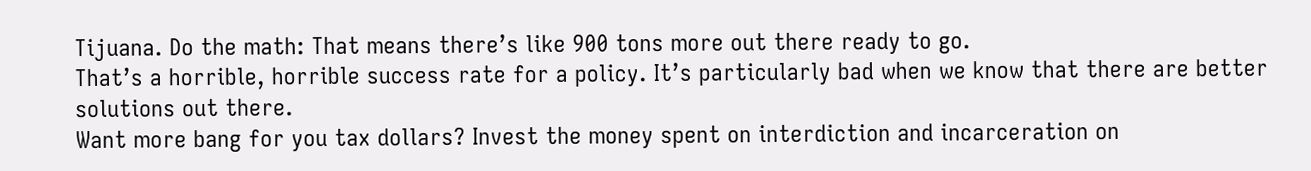Tijuana. Do the math: That means there’s like 900 tons more out there ready to go.
That’s a horrible, horrible success rate for a policy. It’s particularly bad when we know that there are better solutions out there.
Want more bang for you tax dollars? Invest the money spent on interdiction and incarceration on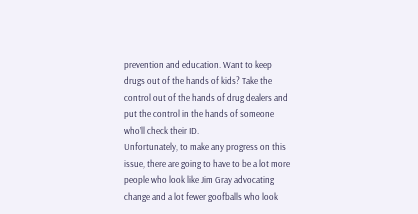prevention and education. Want to keep drugs out of the hands of kids? Take the control out of the hands of drug dealers and put the control in the hands of someone who’ll check their ID.
Unfortunately, to make any progress on this issue, there are going to have to be a lot more people who look like Jim Gray advocating change and a lot fewer goofballs who look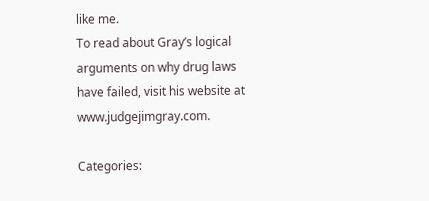like me.
To read about Gray’s logical arguments on why drug laws have failed, visit his website at www.judgejimgray.com.

Categories: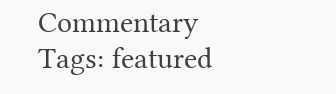Commentary
Tags: featured